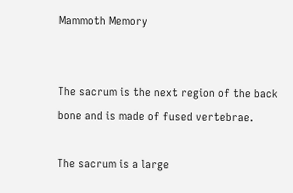Mammoth Memory


The sacrum is the next region of the back bone and is made of fused vertebrae.

The sacrum is a large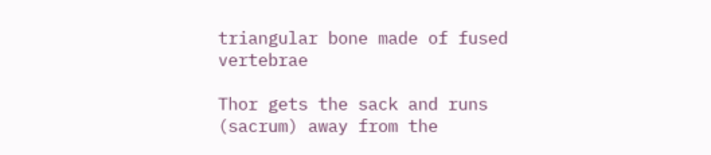triangular bone made of fused vertebrae

Thor gets the sack and runs (sacrum) away from the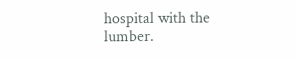hospital with the lumber.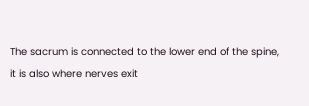The sacrum is connected to the lower end of the spine, it is also where nerves exit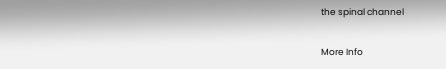the spinal channel

More Info